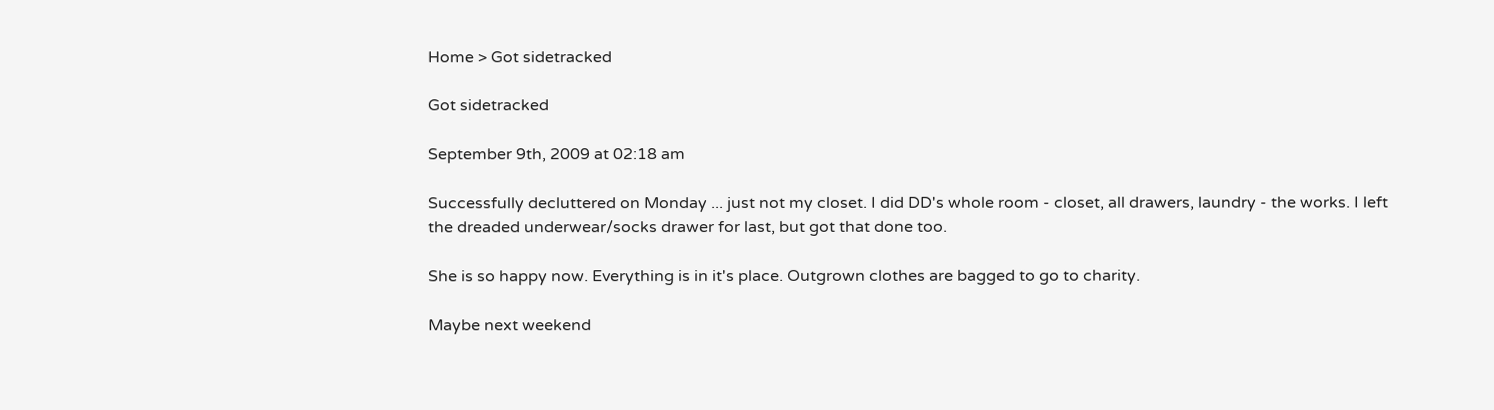Home > Got sidetracked

Got sidetracked

September 9th, 2009 at 02:18 am

Successfully decluttered on Monday ... just not my closet. I did DD's whole room - closet, all drawers, laundry - the works. I left the dreaded underwear/socks drawer for last, but got that done too.

She is so happy now. Everything is in it's place. Outgrown clothes are bagged to go to charity.

Maybe next weekend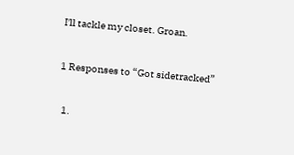I'll tackle my closet. Groan.

1 Responses to “Got sidetracked”

  1.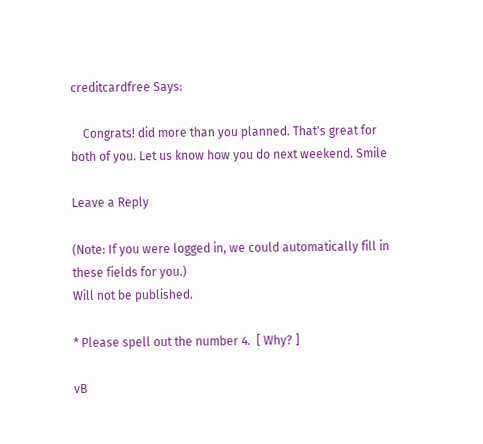creditcardfree Says:

    Congrats! did more than you planned. That's great for both of you. Let us know how you do next weekend. Smile

Leave a Reply

(Note: If you were logged in, we could automatically fill in these fields for you.)
Will not be published.

* Please spell out the number 4.  [ Why? ]

vB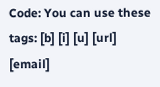Code: You can use these tags: [b] [i] [u] [url] [email]